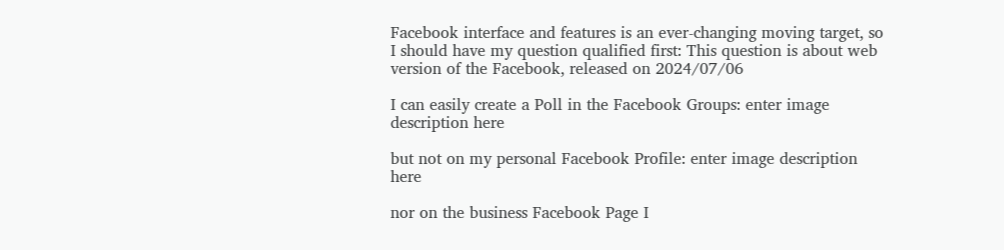Facebook interface and features is an ever-changing moving target, so I should have my question qualified first: This question is about web version of the Facebook, released on 2024/07/06

I can easily create a Poll in the Facebook Groups: enter image description here

but not on my personal Facebook Profile: enter image description here

nor on the business Facebook Page I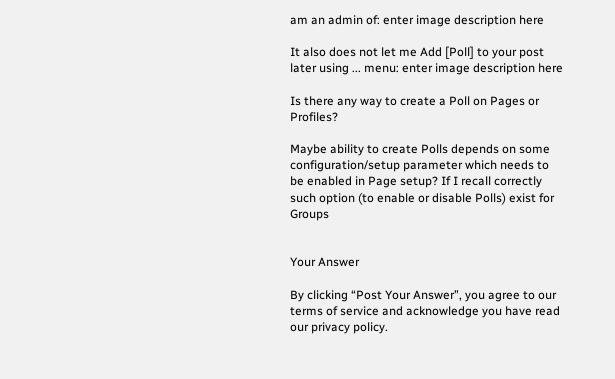am an admin of: enter image description here

It also does not let me Add [Poll] to your post later using ... menu: enter image description here

Is there any way to create a Poll on Pages or Profiles?

Maybe ability to create Polls depends on some configuration/setup parameter which needs to be enabled in Page setup? If I recall correctly such option (to enable or disable Polls) exist for Groups


Your Answer

By clicking “Post Your Answer”, you agree to our terms of service and acknowledge you have read our privacy policy.